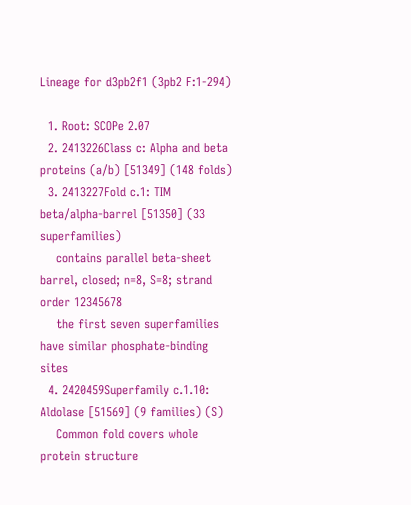Lineage for d3pb2f1 (3pb2 F:1-294)

  1. Root: SCOPe 2.07
  2. 2413226Class c: Alpha and beta proteins (a/b) [51349] (148 folds)
  3. 2413227Fold c.1: TIM beta/alpha-barrel [51350] (33 superfamilies)
    contains parallel beta-sheet barrel, closed; n=8, S=8; strand order 12345678
    the first seven superfamilies have similar phosphate-binding sites
  4. 2420459Superfamily c.1.10: Aldolase [51569] (9 families) (S)
    Common fold covers whole protein structure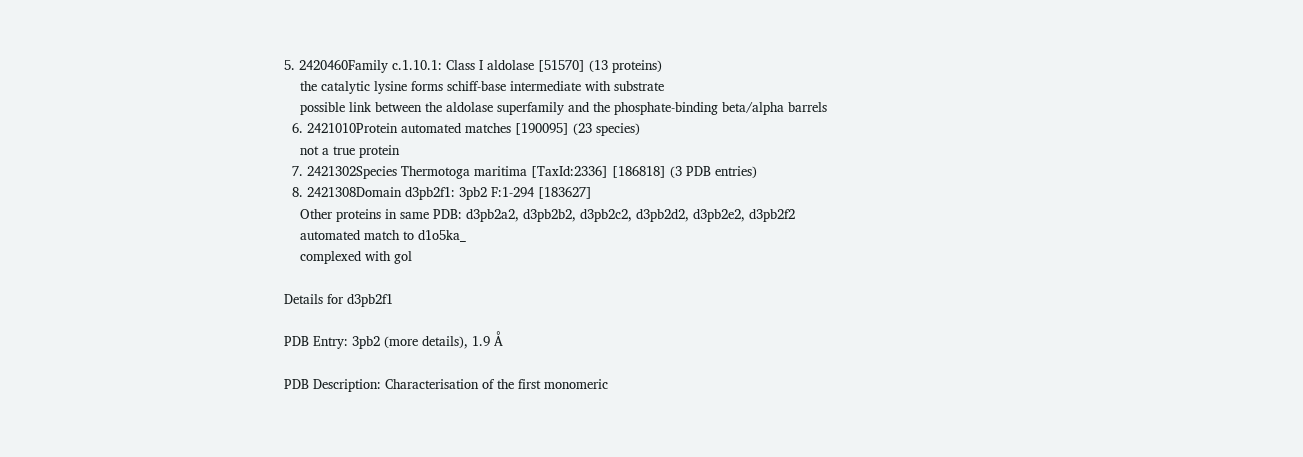5. 2420460Family c.1.10.1: Class I aldolase [51570] (13 proteins)
    the catalytic lysine forms schiff-base intermediate with substrate
    possible link between the aldolase superfamily and the phosphate-binding beta/alpha barrels
  6. 2421010Protein automated matches [190095] (23 species)
    not a true protein
  7. 2421302Species Thermotoga maritima [TaxId:2336] [186818] (3 PDB entries)
  8. 2421308Domain d3pb2f1: 3pb2 F:1-294 [183627]
    Other proteins in same PDB: d3pb2a2, d3pb2b2, d3pb2c2, d3pb2d2, d3pb2e2, d3pb2f2
    automated match to d1o5ka_
    complexed with gol

Details for d3pb2f1

PDB Entry: 3pb2 (more details), 1.9 Å

PDB Description: Characterisation of the first monomeric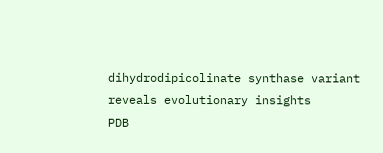dihydrodipicolinate synthase variant reveals evolutionary insights
PDB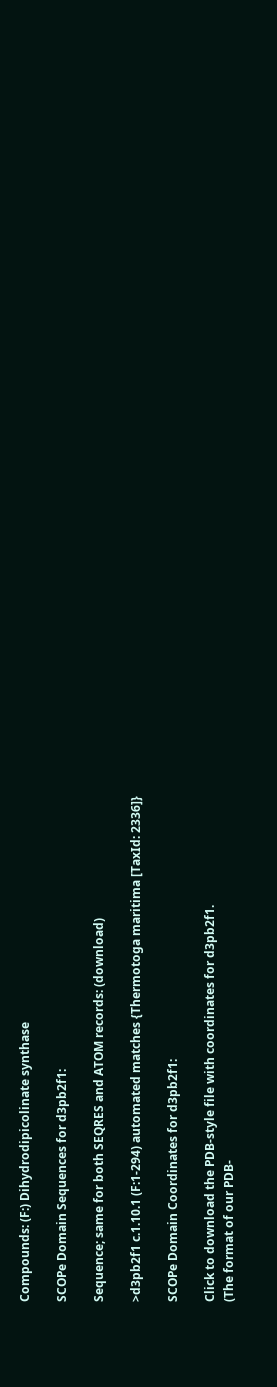Compounds: (F:) Dihydrodipicolinate synthase

SCOPe Domain Sequences for d3pb2f1:

Sequence; same for both SEQRES and ATOM records: (download)

>d3pb2f1 c.1.10.1 (F:1-294) automated matches {Thermotoga maritima [TaxId: 2336]}

SCOPe Domain Coordinates for d3pb2f1:

Click to download the PDB-style file with coordinates for d3pb2f1.
(The format of our PDB-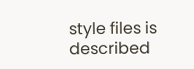style files is described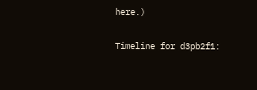here.)

Timeline for d3pb2f1: